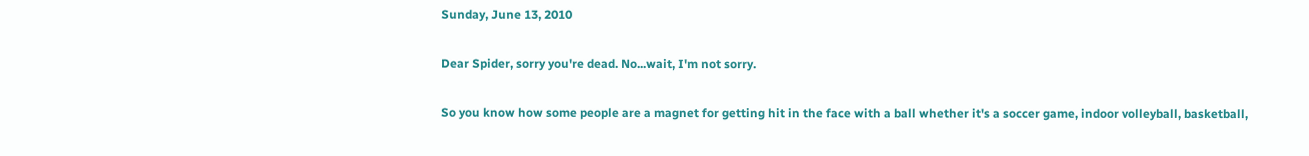Sunday, June 13, 2010

Dear Spider, sorry you're dead. No...wait, I'm not sorry.

So you know how some people are a magnet for getting hit in the face with a ball whether it's a soccer game, indoor volleyball, basketball,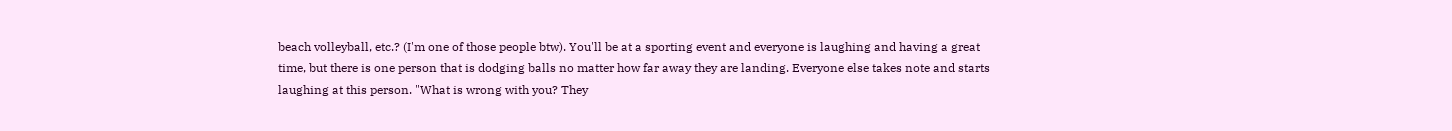beach volleyball, etc.? (I'm one of those people btw). You'll be at a sporting event and everyone is laughing and having a great time, but there is one person that is dodging balls no matter how far away they are landing. Everyone else takes note and starts laughing at this person. "What is wrong with you? They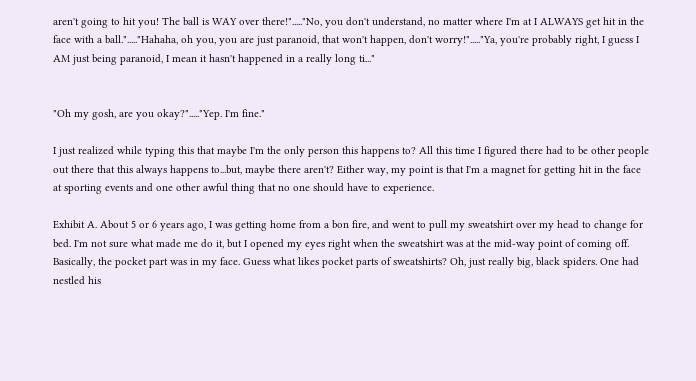aren't going to hit you! The ball is WAY over there!"....."No, you don't understand, no matter where I'm at I ALWAYS get hit in the face with a ball."....."Hahaha, oh you, you are just paranoid, that won't happen, don't worry!"....."Ya, you're probably right, I guess I AM just being paranoid, I mean it hasn't happened in a really long ti..."


"Oh my gosh, are you okay?"....."Yep. I'm fine."

I just realized while typing this that maybe I'm the only person this happens to? All this time I figured there had to be other people out there that this always happens to...but, maybe there aren't? Either way, my point is that I'm a magnet for getting hit in the face at sporting events and one other awful thing that no one should have to experience.

Exhibit A. About 5 or 6 years ago, I was getting home from a bon fire, and went to pull my sweatshirt over my head to change for bed. I'm not sure what made me do it, but I opened my eyes right when the sweatshirt was at the mid-way point of coming off. Basically, the pocket part was in my face. Guess what likes pocket parts of sweatshirts? Oh, just really big, black spiders. One had nestled his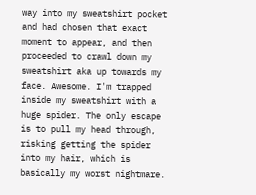way into my sweatshirt pocket and had chosen that exact moment to appear, and then proceeded to crawl down my sweatshirt aka up towards my face. Awesome. I'm trapped inside my sweatshirt with a huge spider. The only escape is to pull my head through, risking getting the spider into my hair, which is basically my worst nightmare.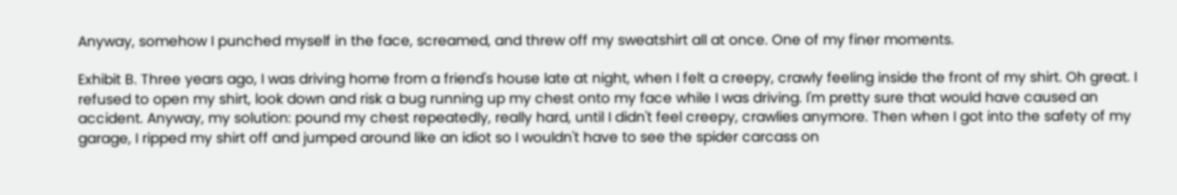Anyway, somehow I punched myself in the face, screamed, and threw off my sweatshirt all at once. One of my finer moments.

Exhibit B. Three years ago, I was driving home from a friend's house late at night, when I felt a creepy, crawly feeling inside the front of my shirt. Oh great. I refused to open my shirt, look down and risk a bug running up my chest onto my face while I was driving. I'm pretty sure that would have caused an accident. Anyway, my solution: pound my chest repeatedly, really hard, until I didn't feel creepy, crawlies anymore. Then when I got into the safety of my garage, I ripped my shirt off and jumped around like an idiot so I wouldn't have to see the spider carcass on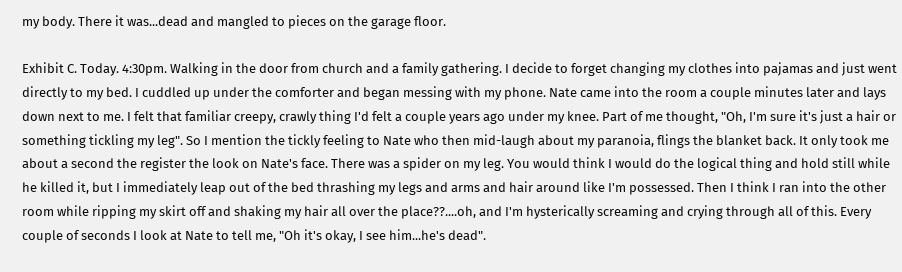my body. There it was...dead and mangled to pieces on the garage floor.

Exhibit C. Today. 4:30pm. Walking in the door from church and a family gathering. I decide to forget changing my clothes into pajamas and just went directly to my bed. I cuddled up under the comforter and began messing with my phone. Nate came into the room a couple minutes later and lays down next to me. I felt that familiar creepy, crawly thing I'd felt a couple years ago under my knee. Part of me thought, "Oh, I'm sure it's just a hair or something tickling my leg". So I mention the tickly feeling to Nate who then mid-laugh about my paranoia, flings the blanket back. It only took me about a second the register the look on Nate's face. There was a spider on my leg. You would think I would do the logical thing and hold still while he killed it, but I immediately leap out of the bed thrashing my legs and arms and hair around like I'm possessed. Then I think I ran into the other room while ripping my skirt off and shaking my hair all over the place??....oh, and I'm hysterically screaming and crying through all of this. Every couple of seconds I look at Nate to tell me, "Oh it's okay, I see him...he's dead".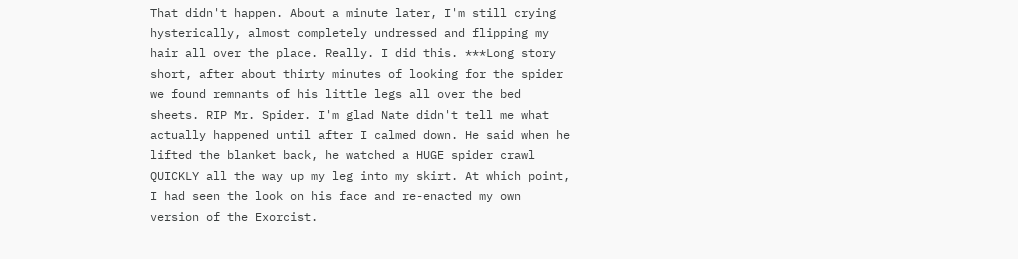That didn't happen. About a minute later, I'm still crying hysterically, almost completely undressed and flipping my hair all over the place. Really. I did this. ***Long story short, after about thirty minutes of looking for the spider we found remnants of his little legs all over the bed sheets. RIP Mr. Spider. I'm glad Nate didn't tell me what actually happened until after I calmed down. He said when he lifted the blanket back, he watched a HUGE spider crawl QUICKLY all the way up my leg into my skirt. At which point, I had seen the look on his face and re-enacted my own version of the Exorcist.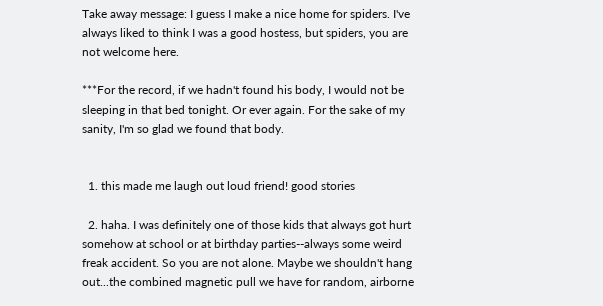Take away message: I guess I make a nice home for spiders. I've always liked to think I was a good hostess, but spiders, you are not welcome here.

***For the record, if we hadn't found his body, I would not be sleeping in that bed tonight. Or ever again. For the sake of my sanity, I'm so glad we found that body.


  1. this made me laugh out loud friend! good stories

  2. haha. I was definitely one of those kids that always got hurt somehow at school or at birthday parties--always some weird freak accident. So you are not alone. Maybe we shouldn't hang out...the combined magnetic pull we have for random, airborne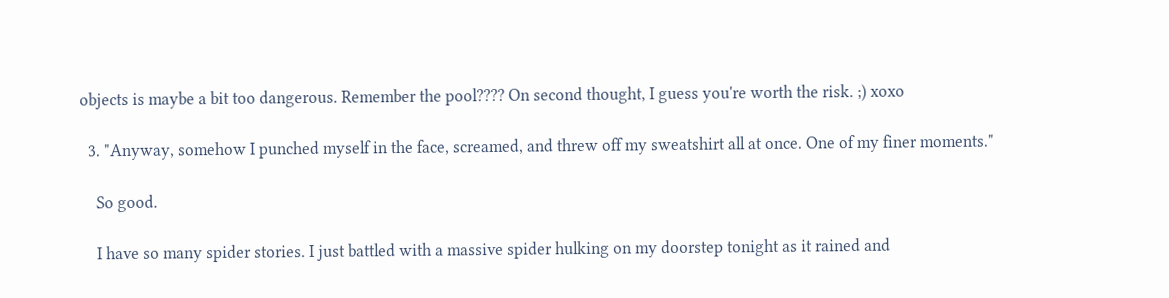objects is maybe a bit too dangerous. Remember the pool???? On second thought, I guess you're worth the risk. ;) xoxo

  3. "Anyway, somehow I punched myself in the face, screamed, and threw off my sweatshirt all at once. One of my finer moments."

    So good.

    I have so many spider stories. I just battled with a massive spider hulking on my doorstep tonight as it rained and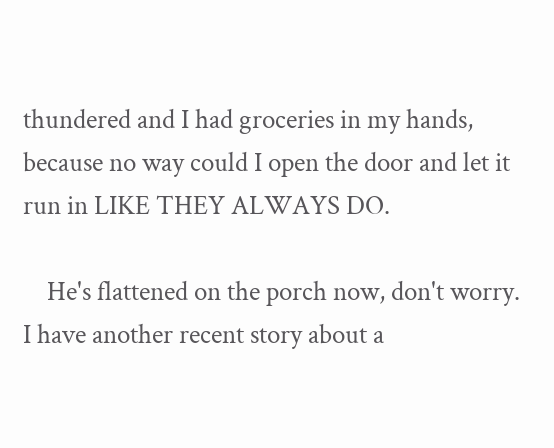thundered and I had groceries in my hands, because no way could I open the door and let it run in LIKE THEY ALWAYS DO.

    He's flattened on the porch now, don't worry. I have another recent story about a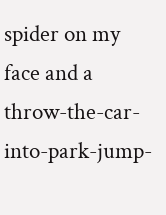spider on my face and a throw-the-car-into-park-jump-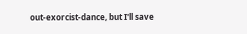out-exorcist-dance, but I'll save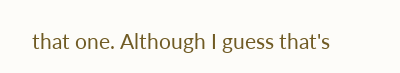that one. Although I guess that's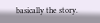basically the story.